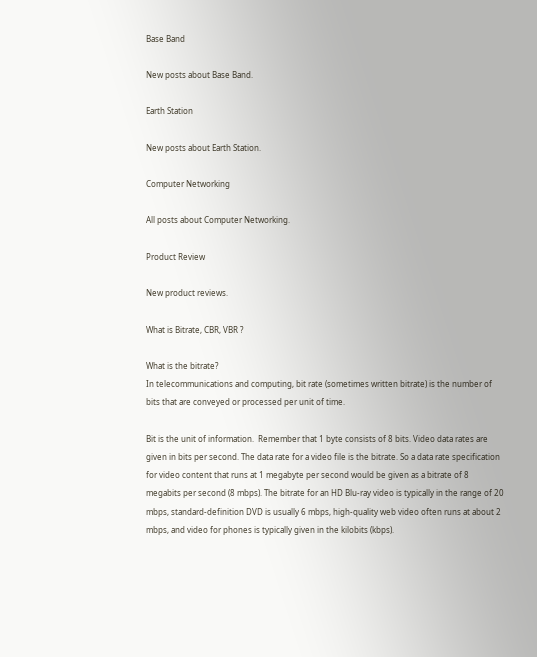Base Band

New posts about Base Band.

Earth Station

New posts about Earth Station.

Computer Networking

All posts about Computer Networking.

Product Review

New product reviews.

What is Bitrate, CBR, VBR ?

What is the bitrate?
In telecommunications and computing, bit rate (sometimes written bitrate) is the number of bits that are conveyed or processed per unit of time.

Bit is the unit of information.  Remember that 1 byte consists of 8 bits. Video data rates are given in bits per second. The data rate for a video file is the bitrate. So a data rate specification for video content that runs at 1 megabyte per second would be given as a bitrate of 8 megabits per second (8 mbps). The bitrate for an HD Blu-ray video is typically in the range of 20 mbps, standard-definition DVD is usually 6 mbps, high-quality web video often runs at about 2 mbps, and video for phones is typically given in the kilobits (kbps).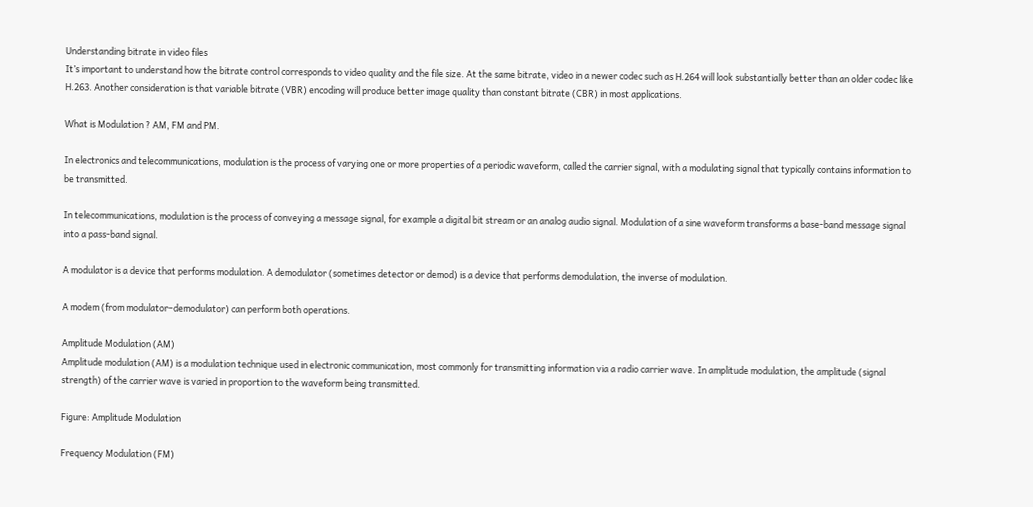Understanding bitrate in video files
It’s important to understand how the bitrate control corresponds to video quality and the file size. At the same bitrate, video in a newer codec such as H.264 will look substantially better than an older codec like H.263. Another consideration is that variable bitrate (VBR) encoding will produce better image quality than constant bitrate (CBR) in most applications.

What is Modulation ? AM, FM and PM.

In electronics and telecommunications, modulation is the process of varying one or more properties of a periodic waveform, called the carrier signal, with a modulating signal that typically contains information to be transmitted.

In telecommunications, modulation is the process of conveying a message signal, for example a digital bit stream or an analog audio signal. Modulation of a sine waveform transforms a base-band message signal into a pass-band signal.

A modulator is a device that performs modulation. A demodulator (sometimes detector or demod) is a device that performs demodulation, the inverse of modulation.

A modem (from modulator–demodulator) can perform both operations.

Amplitude Modulation (AM)
Amplitude modulation (AM) is a modulation technique used in electronic communication, most commonly for transmitting information via a radio carrier wave. In amplitude modulation, the amplitude (signal strength) of the carrier wave is varied in proportion to the waveform being transmitted.

Figure: Amplitude Modulation

Frequency Modulation (FM)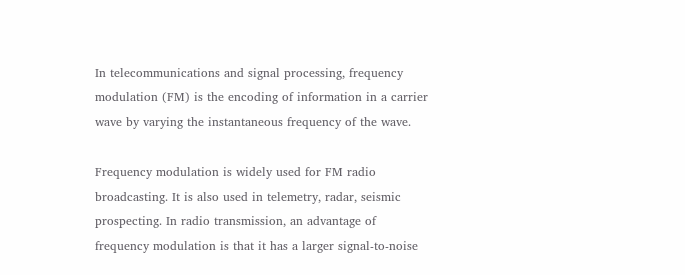In telecommunications and signal processing, frequency modulation (FM) is the encoding of information in a carrier wave by varying the instantaneous frequency of the wave.

Frequency modulation is widely used for FM radio broadcasting. It is also used in telemetry, radar, seismic prospecting. In radio transmission, an advantage of frequency modulation is that it has a larger signal-to-noise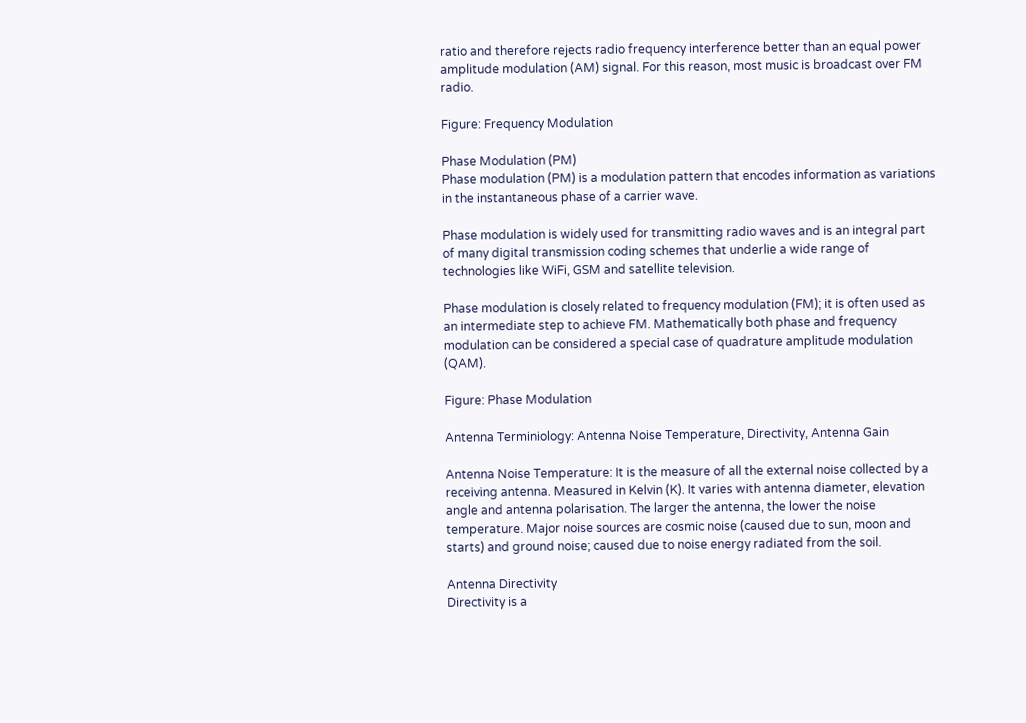ratio and therefore rejects radio frequency interference better than an equal power amplitude modulation (AM) signal. For this reason, most music is broadcast over FM radio.

Figure: Frequency Modulation

Phase Modulation (PM)
Phase modulation (PM) is a modulation pattern that encodes information as variations in the instantaneous phase of a carrier wave.

Phase modulation is widely used for transmitting radio waves and is an integral part of many digital transmission coding schemes that underlie a wide range of technologies like WiFi, GSM and satellite television.

Phase modulation is closely related to frequency modulation (FM); it is often used as an intermediate step to achieve FM. Mathematically both phase and frequency modulation can be considered a special case of quadrature amplitude modulation (QAM).

Figure: Phase Modulation

Antenna Terminiology: Antenna Noise Temperature, Directivity, Antenna Gain

Antenna Noise Temperature: It is the measure of all the external noise collected by a receiving antenna. Measured in Kelvin (K). It varies with antenna diameter, elevation angle and antenna polarisation. The larger the antenna, the lower the noise temperature. Major noise sources are cosmic noise (caused due to sun, moon and starts) and ground noise; caused due to noise energy radiated from the soil.

Antenna Directivity
Directivity is a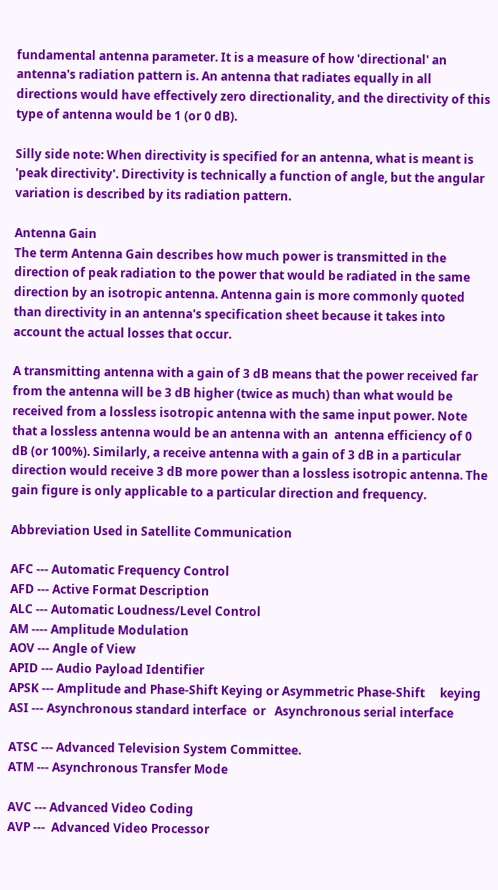fundamental antenna parameter. It is a measure of how 'directional' an antenna's radiation pattern is. An antenna that radiates equally in all directions would have effectively zero directionality, and the directivity of this type of antenna would be 1 (or 0 dB).

Silly side note: When directivity is specified for an antenna, what is meant is 'peak directivity'. Directivity is technically a function of angle, but the angular variation is described by its radiation pattern.

Antenna Gain
The term Antenna Gain describes how much power is transmitted in the direction of peak radiation to the power that would be radiated in the same direction by an isotropic antenna. Antenna gain is more commonly quoted than directivity in an antenna's specification sheet because it takes into account the actual losses that occur.

A transmitting antenna with a gain of 3 dB means that the power received far from the antenna will be 3 dB higher (twice as much) than what would be received from a lossless isotropic antenna with the same input power. Note that a lossless antenna would be an antenna with an  antenna efficiency of 0 dB (or 100%). Similarly, a receive antenna with a gain of 3 dB in a particular direction would receive 3 dB more power than a lossless isotropic antenna. The gain figure is only applicable to a particular direction and frequency.

Abbreviation Used in Satellite Communication

AFC --- Automatic Frequency Control
AFD --- Active Format Description
ALC --- Automatic Loudness/Level Control
AM ---- Amplitude Modulation
AOV --- Angle of View
APID --- Audio Payload Identifier
APSK --- Amplitude and Phase-Shift Keying or Asymmetric Phase-Shift     keying
ASI --- Asynchronous standard interface  or   Asynchronous serial interface

ATSC --- Advanced Television System Committee.
ATM --- Asynchronous Transfer Mode

AVC --- Advanced Video Coding
AVP ---  Advanced Video Processor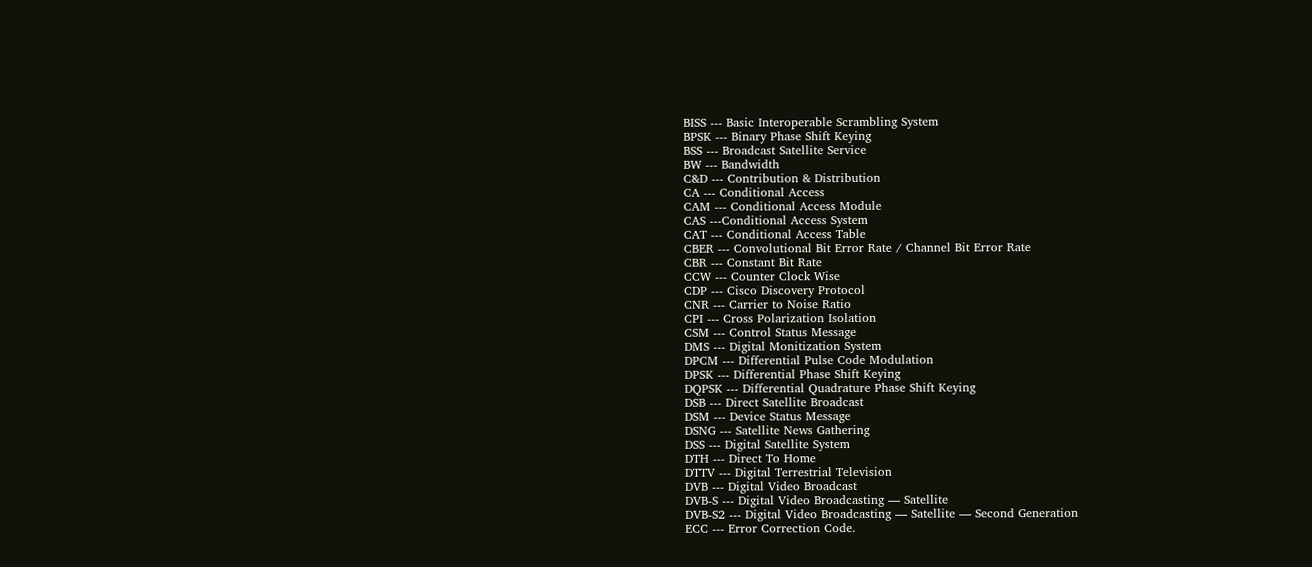BISS --- Basic Interoperable Scrambling System
BPSK --- Binary Phase Shift Keying
BSS --- Broadcast Satellite Service
BW --- Bandwidth
C&D --- Contribution & Distribution
CA --- Conditional Access
CAM --- Conditional Access Module
CAS ---Conditional Access System
CAT --- Conditional Access Table
CBER --- Convolutional Bit Error Rate / Channel Bit Error Rate
CBR --- Constant Bit Rate
CCW --- Counter Clock Wise
CDP --- Cisco Discovery Protocol
CNR --- Carrier to Noise Ratio
CPI --- Cross Polarization Isolation
CSM --- Control Status Message
DMS --- Digital Monitization System
DPCM --- Differential Pulse Code Modulation
DPSK --- Differential Phase Shift Keying
DQPSK --- Differential Quadrature Phase Shift Keying
DSB --- Direct Satellite Broadcast
DSM --- Device Status Message
DSNG --- Satellite News Gathering
DSS --- Digital Satellite System
DTH --- Direct To Home
DTTV --- Digital Terrestrial Television
DVB --- Digital Video Broadcast
DVB-S --- Digital Video Broadcasting — Satellite
DVB-S2 --- Digital Video Broadcasting — Satellite — Second Generation
ECC --- Error Correction Code.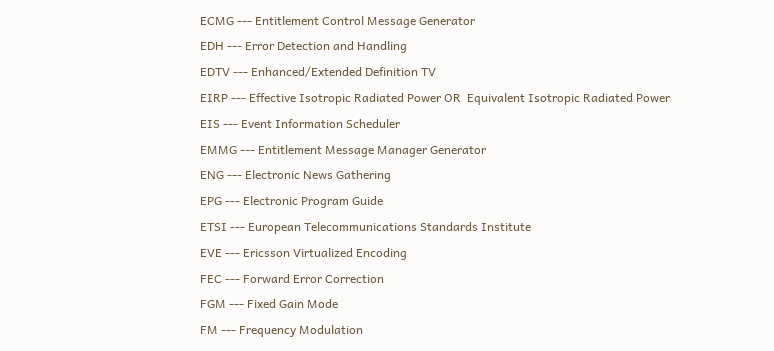ECMG --- Entitlement Control Message Generator
EDH --- Error Detection and Handling
EDTV --- Enhanced/Extended Definition TV
EIRP --- Effective Isotropic Radiated Power OR  Equivalent Isotropic Radiated Power
EIS --- Event Information Scheduler
EMMG --- Entitlement Message Manager Generator
ENG --- Electronic News Gathering
EPG --- Electronic Program Guide
ETSI --- European Telecommunications Standards Institute
EVE --- Ericsson Virtualized Encoding
FEC --- Forward Error Correction
FGM --- Fixed Gain Mode
FM --- Frequency Modulation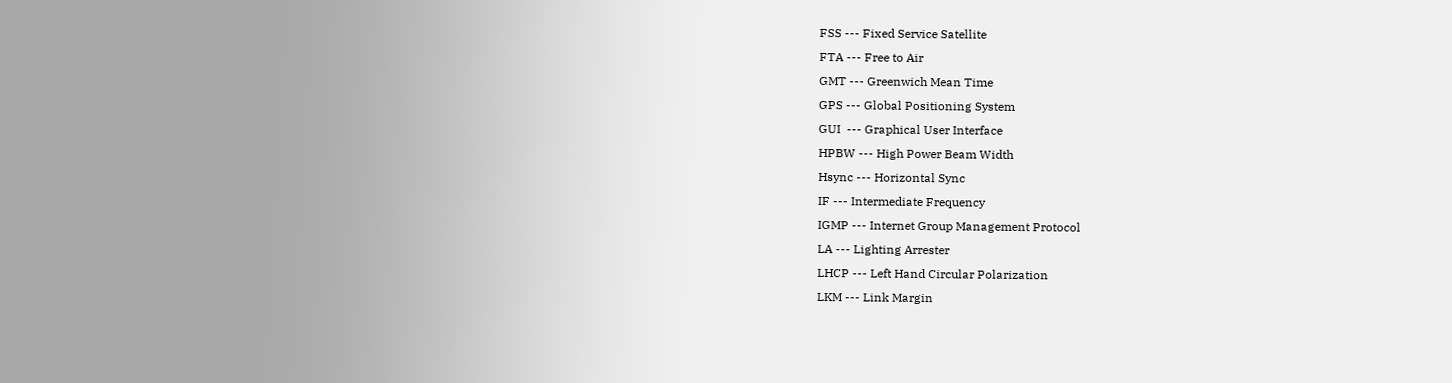FSS --- Fixed Service Satellite
FTA --- Free to Air
GMT --- Greenwich Mean Time
GPS --- Global Positioning System
GUI  --- Graphical User Interface
HPBW --- High Power Beam Width
Hsync --- Horizontal Sync
IF --- Intermediate Frequency
IGMP --- Internet Group Management Protocol
LA --- Lighting Arrester
LHCP --- Left Hand Circular Polarization
LKM --- Link Margin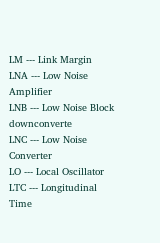LM --- Link Margin
LNA --- Low Noise Amplifier
LNB --- Low Noise Block downconverte
LNC --- Low Noise Converter
LO --- Local Oscillator
LTC --- Longitudinal Time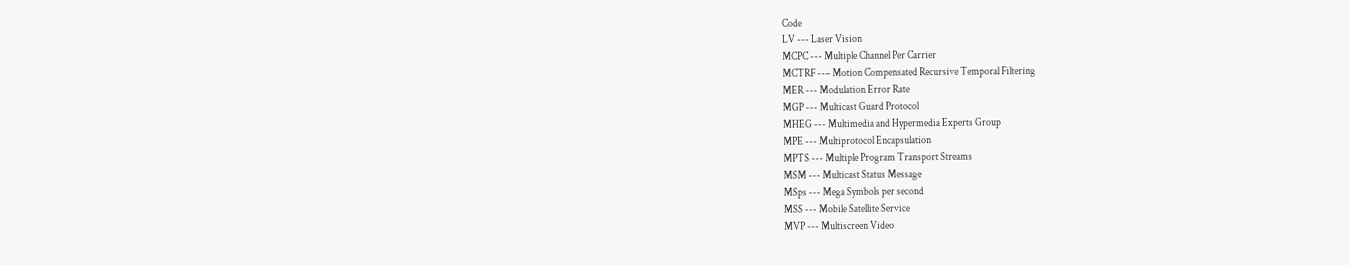Code
LV --- Laser Vision
MCPC --- Multiple Channel Per Carrier
MCTRF --– Motion Compensated Recursive Temporal Filtering
MER --- Modulation Error Rate
MGP --- Multicast Guard Protocol
MHEG --- Multimedia and Hypermedia Experts Group
MPE --- Multiprotocol Encapsulation
MPTS --- Multiple Program Transport Streams
MSM --- Multicast Status Message
MSps --- Mega Symbols per second
MSS --- Mobile Satellite Service
MVP --- Multiscreen Video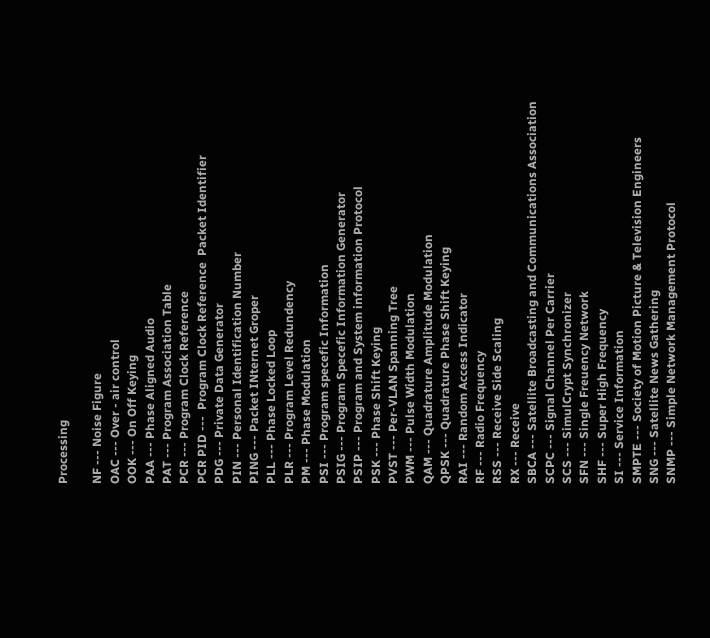Processing

NF --- Noise Figure
OAC --- Over - air control
OOK --- On Off Keying
PAA --- Phase Aligned Audio
PAT --- Program Association Table
PCR --- Program Clock Reference
PCR PID ---  Program Clock Reference  Packet Identifier
PDG --- Private Data Generator
PIN --- Personal Identification Number
PING --- Packet INternet Groper
PLL --- Phase Locked Loop
PLR --- Program Level Redundency
PM --- Phase Modulation
PSI --- Program specefic Information
PSIG --- Program Specefic Information Generator
PSIP --- Program and System information Protocol
PSK --- Phase Shift Keying
PVST --- Per-VLAN Spanning Tree
PWM --- Pulse Width Modulation
QAM --- Quadrature Amplitude Modulation
QPSK --- Quadrature Phase Shift Keying
RAI --- Random Access Indicator
RF --- Radio Frequency
RSS --- Receive Side Scaling
RX --- Receive
SBCA --- Satellite Broadcasting and Communications Association
SCPC --- Signal Channel Per Carrier
SCS --- SimulCrypt Synchronizer
SFN --- Single Freuency Network
SHF --- Super High Frequency
SI --- Service Information
SMPTE --- Society of Motion Picture & Television Engineers
SNG --- Satellite News Gathering
SNMP --- Simple Network Management Protocol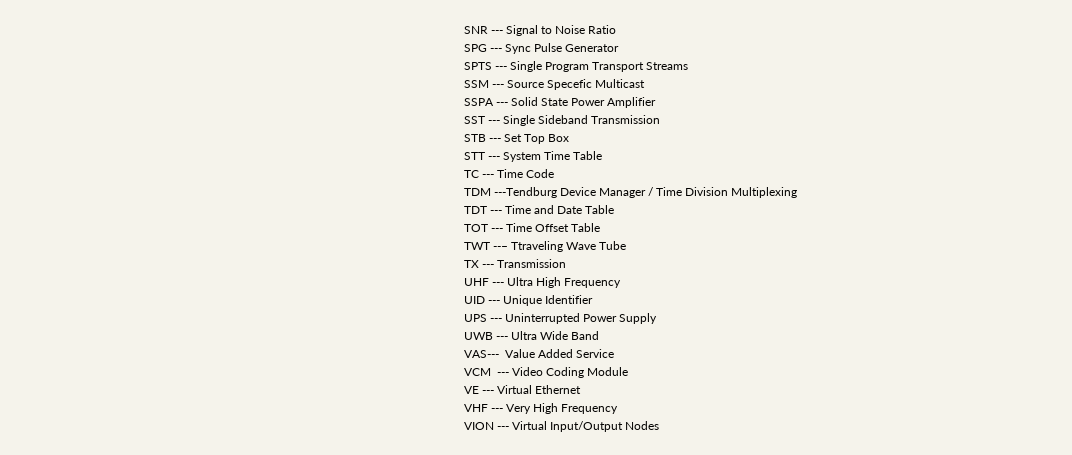SNR --- Signal to Noise Ratio
SPG --- Sync Pulse Generator
SPTS --- Single Program Transport Streams
SSM --- Source Specefic Multicast
SSPA --- Solid State Power Amplifier
SST --- Single Sideband Transmission
STB --- Set Top Box
STT --- System Time Table
TC --- Time Code
TDM ---Tendburg Device Manager / Time Division Multiplexing
TDT --- Time and Date Table
TOT --- Time Offset Table
TWT --– Ttraveling Wave Tube
TX --- Transmission
UHF --- Ultra High Frequency
UID --- Unique Identifier
UPS --- Uninterrupted Power Supply
UWB --- Ultra Wide Band
VAS---  Value Added Service
VCM  --- Video Coding Module
VE --- Virtual Ethernet
VHF --- Very High Frequency
VION --- Virtual Input/Output Nodes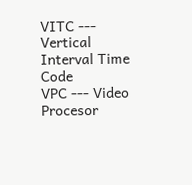VITC --- Vertical Interval Time Code
VPC --- Video Procesor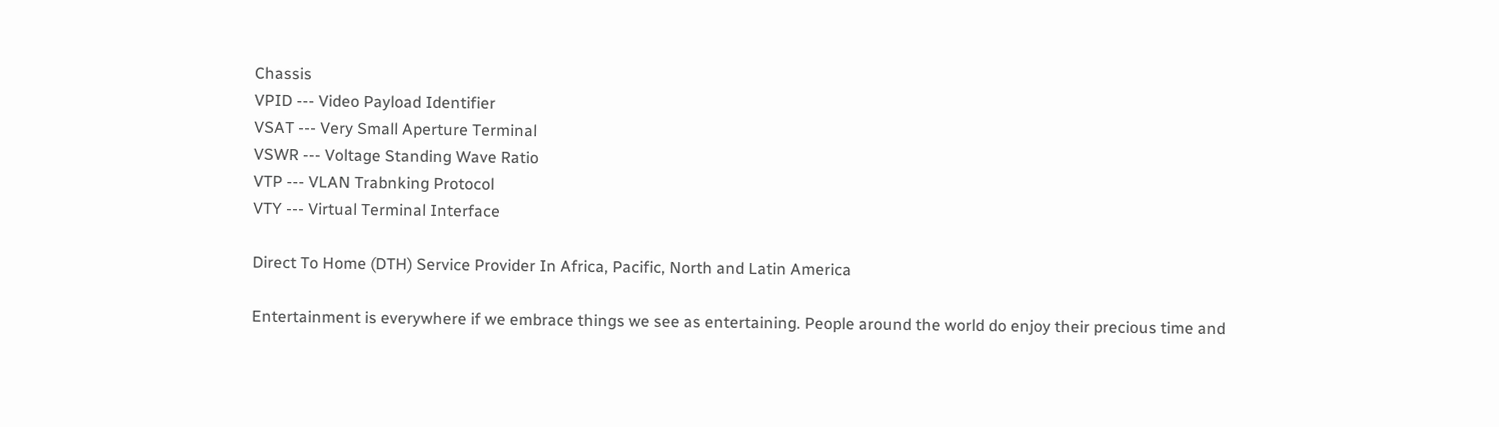Chassis
VPID --- Video Payload Identifier
VSAT --- Very Small Aperture Terminal
VSWR --- Voltage Standing Wave Ratio
VTP --- VLAN Trabnking Protocol
VTY --- Virtual Terminal Interface

Direct To Home (DTH) Service Provider In Africa, Pacific, North and Latin America

Entertainment is everywhere if we embrace things we see as entertaining. People around the world do enjoy their precious time and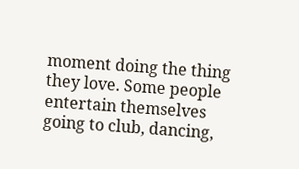moment doing the thing they love. Some people entertain themselves going to club, dancing,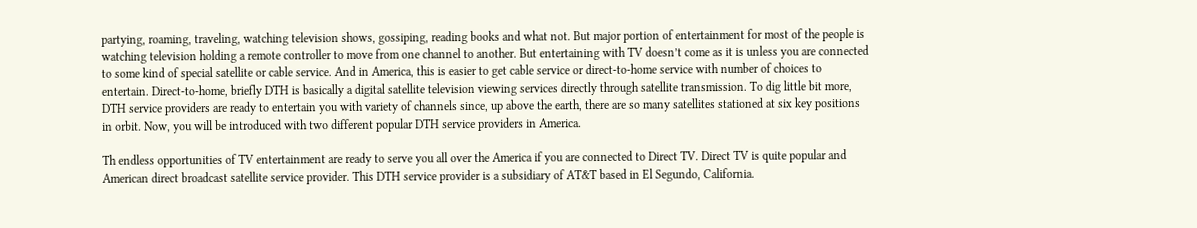partying, roaming, traveling, watching television shows, gossiping, reading books and what not. But major portion of entertainment for most of the people is watching television holding a remote controller to move from one channel to another. But entertaining with TV doesn’t come as it is unless you are connected to some kind of special satellite or cable service. And in America, this is easier to get cable service or direct-to-home service with number of choices to entertain. Direct-to-home, briefly DTH is basically a digital satellite television viewing services directly through satellite transmission. To dig little bit more, DTH service providers are ready to entertain you with variety of channels since, up above the earth, there are so many satellites stationed at six key positions in orbit. Now, you will be introduced with two different popular DTH service providers in America.

Th endless opportunities of TV entertainment are ready to serve you all over the America if you are connected to Direct TV. Direct TV is quite popular and American direct broadcast satellite service provider. This DTH service provider is a subsidiary of AT&T based in El Segundo, California.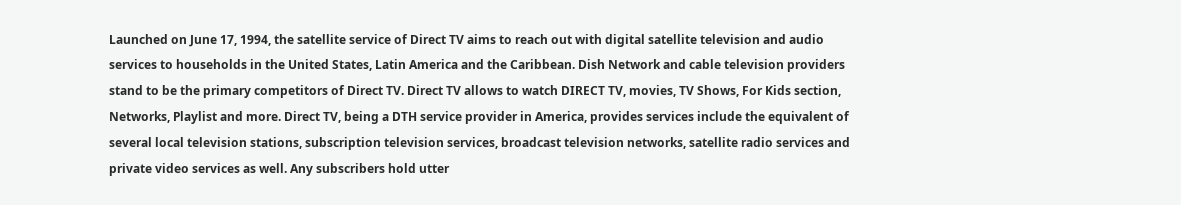Launched on June 17, 1994, the satellite service of Direct TV aims to reach out with digital satellite television and audio services to households in the United States, Latin America and the Caribbean. Dish Network and cable television providers stand to be the primary competitors of Direct TV. Direct TV allows to watch DIRECT TV, movies, TV Shows, For Kids section, Networks, Playlist and more. Direct TV, being a DTH service provider in America, provides services include the equivalent of several local television stations, subscription television services, broadcast television networks, satellite radio services and private video services as well. Any subscribers hold utter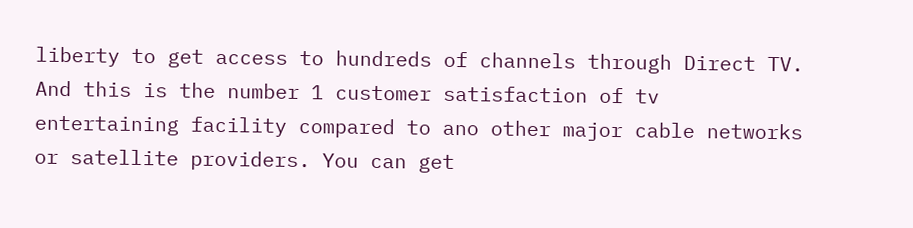liberty to get access to hundreds of channels through Direct TV. And this is the number 1 customer satisfaction of tv entertaining facility compared to ano other major cable networks or satellite providers. You can get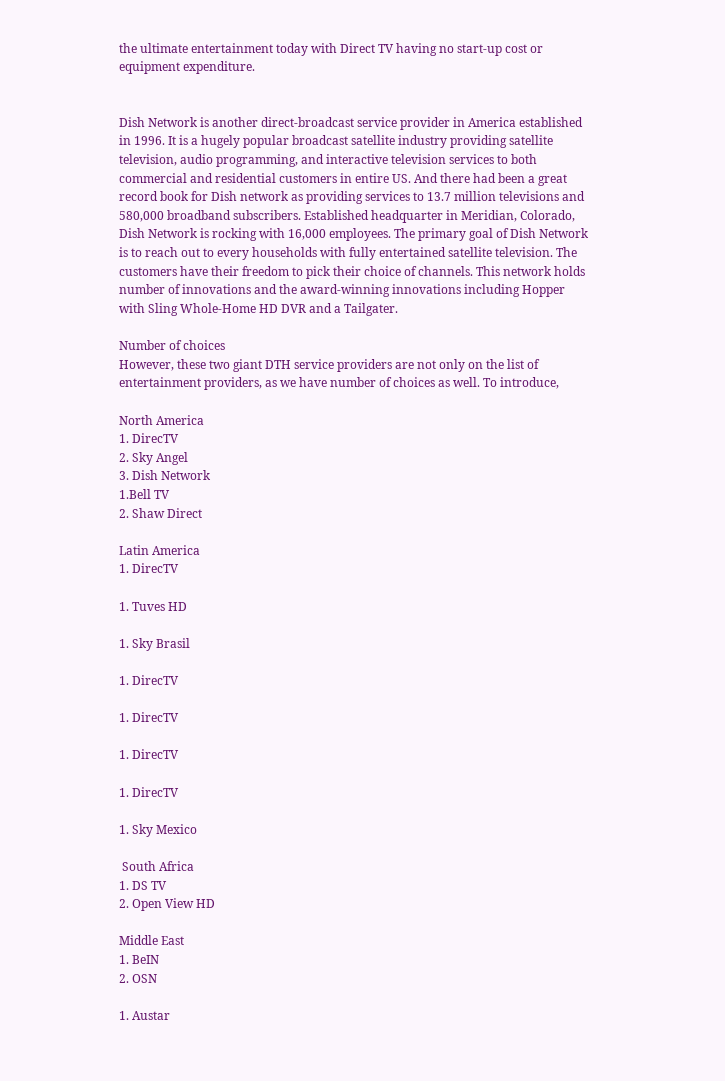the ultimate entertainment today with Direct TV having no start-up cost or equipment expenditure.


Dish Network is another direct-broadcast service provider in America established in 1996. It is a hugely popular broadcast satellite industry providing satellite television, audio programming, and interactive television services to both commercial and residential customers in entire US. And there had been a great record book for Dish network as providing services to 13.7 million televisions and 580,000 broadband subscribers. Established headquarter in Meridian, Colorado, Dish Network is rocking with 16,000 employees. The primary goal of Dish Network is to reach out to every households with fully entertained satellite television. The customers have their freedom to pick their choice of channels. This network holds number of innovations and the award-winning innovations including Hopper with Sling Whole-Home HD DVR and a Tailgater.

Number of choices
However, these two giant DTH service providers are not only on the list of entertainment providers, as we have number of choices as well. To introduce,

North America
1. DirecTV
2. Sky Angel
3. Dish Network
1.Bell TV
2. Shaw Direct

Latin America
1. DirecTV

1. Tuves HD

1. Sky Brasil

1. DirecTV

1. DirecTV

1. DirecTV

1. DirecTV

1. Sky Mexico

 South Africa
1. DS TV
2. Open View HD

Middle East
1. BeIN
2. OSN

1. Austar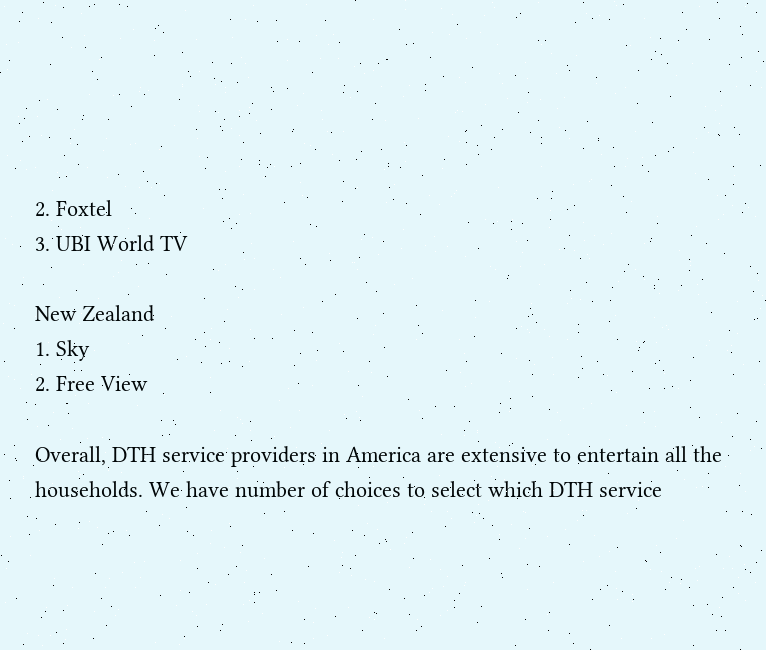2. Foxtel
3. UBI World TV

New Zealand
1. Sky
2. Free View

Overall, DTH service providers in America are extensive to entertain all the households. We have number of choices to select which DTH service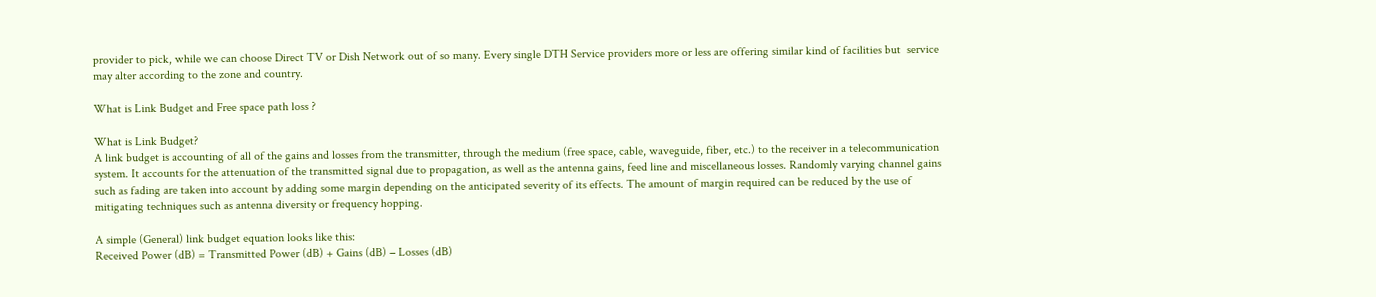provider to pick, while we can choose Direct TV or Dish Network out of so many. Every single DTH Service providers more or less are offering similar kind of facilities but  service may alter according to the zone and country.

What is Link Budget and Free space path loss ?

What is Link Budget?
A link budget is accounting of all of the gains and losses from the transmitter, through the medium (free space, cable, waveguide, fiber, etc.) to the receiver in a telecommunication system. It accounts for the attenuation of the transmitted signal due to propagation, as well as the antenna gains, feed line and miscellaneous losses. Randomly varying channel gains such as fading are taken into account by adding some margin depending on the anticipated severity of its effects. The amount of margin required can be reduced by the use of mitigating techniques such as antenna diversity or frequency hopping.

A simple (General) link budget equation looks like this:
Received Power (dB) = Transmitted Power (dB) + Gains (dB) − Losses (dB)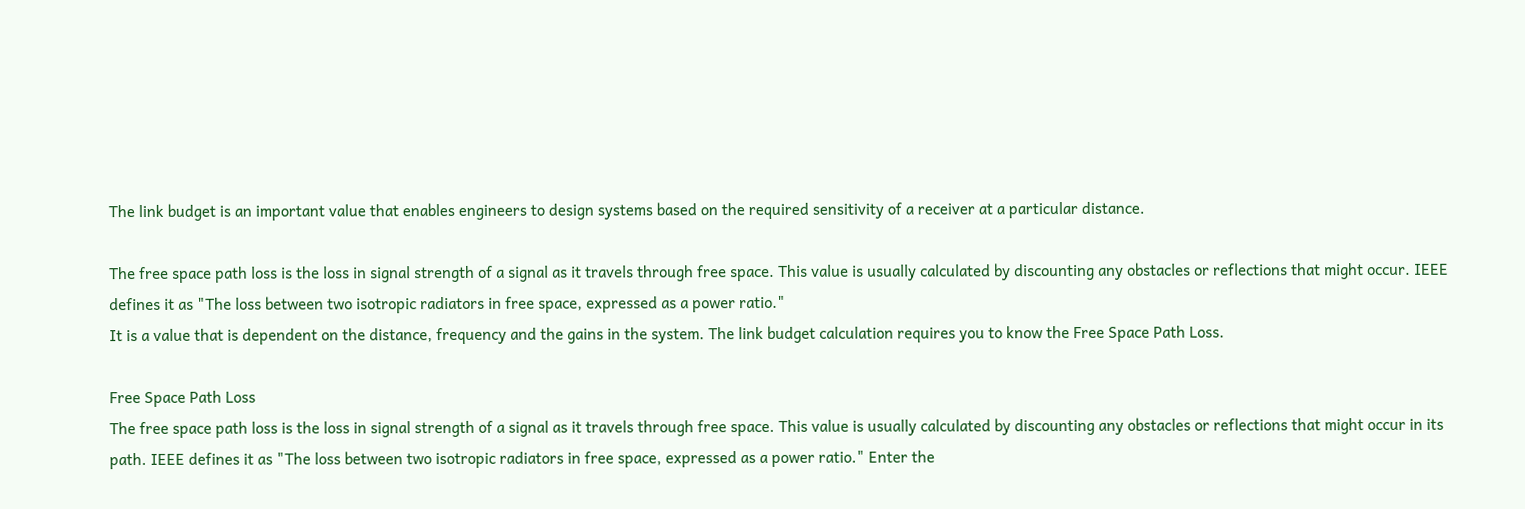The link budget is an important value that enables engineers to design systems based on the required sensitivity of a receiver at a particular distance.

The free space path loss is the loss in signal strength of a signal as it travels through free space. This value is usually calculated by discounting any obstacles or reflections that might occur. IEEE defines it as "The loss between two isotropic radiators in free space, expressed as a power ratio."
It is a value that is dependent on the distance, frequency and the gains in the system. The link budget calculation requires you to know the Free Space Path Loss.

Free Space Path Loss
The free space path loss is the loss in signal strength of a signal as it travels through free space. This value is usually calculated by discounting any obstacles or reflections that might occur in its path. IEEE defines it as "The loss between two isotropic radiators in free space, expressed as a power ratio." Enter the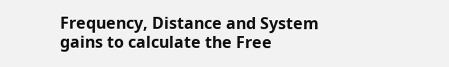Frequency, Distance and System gains to calculate the Free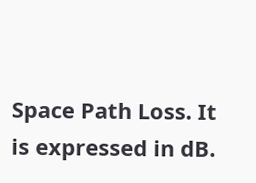Space Path Loss. It is expressed in dB.